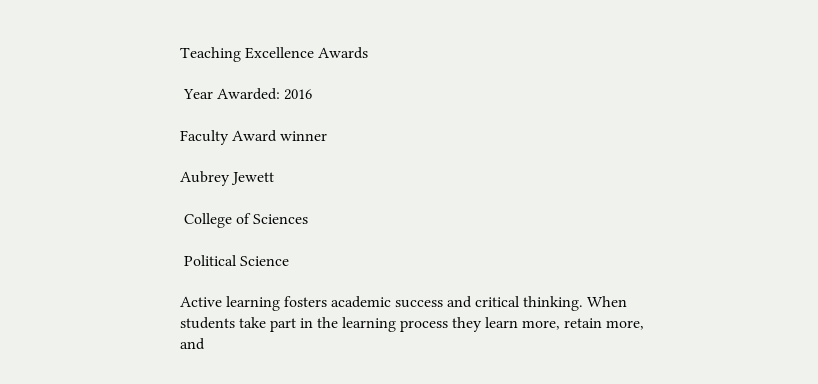Teaching Excellence Awards

 Year Awarded: 2016

Faculty Award winner

Aubrey Jewett

 College of Sciences

 Political Science

Active learning fosters academic success and critical thinking. When students take part in the learning process they learn more, retain more, and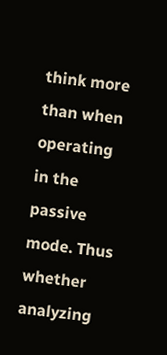think more than when operating in the passive mode. Thus whether analyzing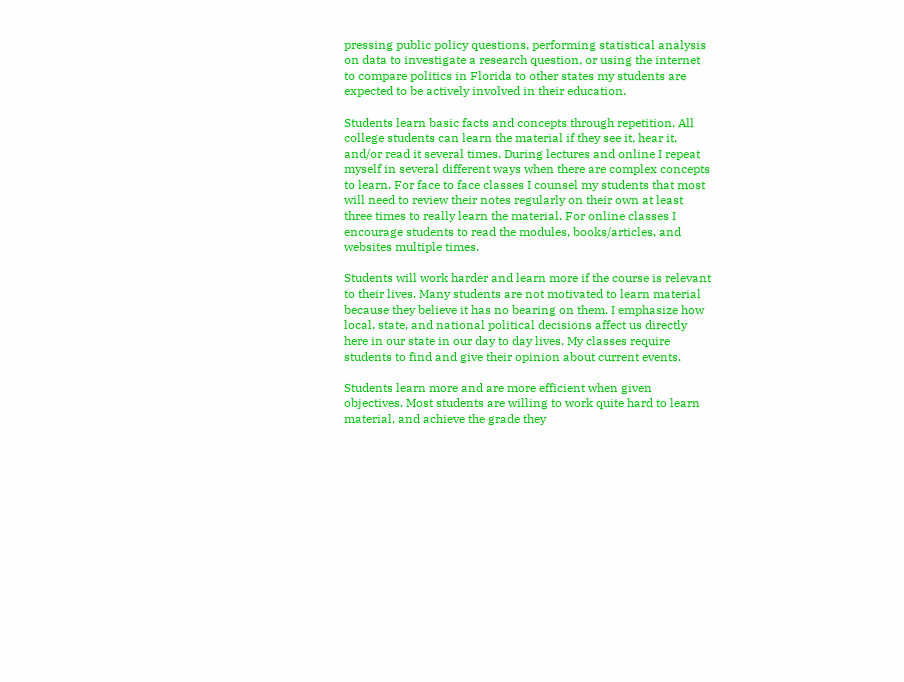pressing public policy questions, performing statistical analysis on data to investigate a research question, or using the internet to compare politics in Florida to other states my students are expected to be actively involved in their education.

Students learn basic facts and concepts through repetition. All college students can learn the material if they see it, hear it, and/or read it several times. During lectures and online I repeat myself in several different ways when there are complex concepts to learn. For face to face classes I counsel my students that most will need to review their notes regularly on their own at least three times to really learn the material. For online classes I encourage students to read the modules, books/articles, and websites multiple times.

Students will work harder and learn more if the course is relevant to their lives. Many students are not motivated to learn material because they believe it has no bearing on them. I emphasize how local, state, and national political decisions affect us directly here in our state in our day to day lives. My classes require students to find and give their opinion about current events.

Students learn more and are more efficient when given objectives. Most students are willing to work quite hard to learn material, and achieve the grade they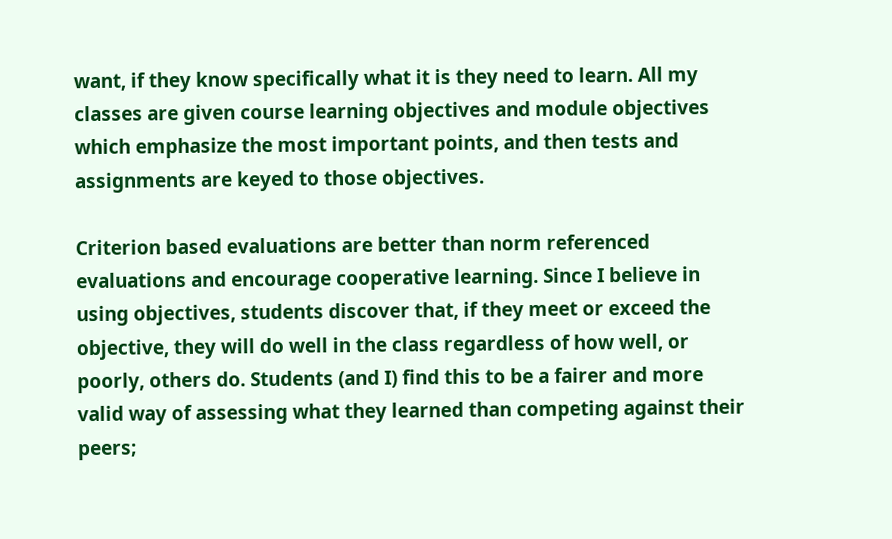want, if they know specifically what it is they need to learn. All my classes are given course learning objectives and module objectives which emphasize the most important points, and then tests and assignments are keyed to those objectives.

Criterion based evaluations are better than norm referenced evaluations and encourage cooperative learning. Since I believe in using objectives, students discover that, if they meet or exceed the objective, they will do well in the class regardless of how well, or poorly, others do. Students (and I) find this to be a fairer and more valid way of assessing what they learned than competing against their peers;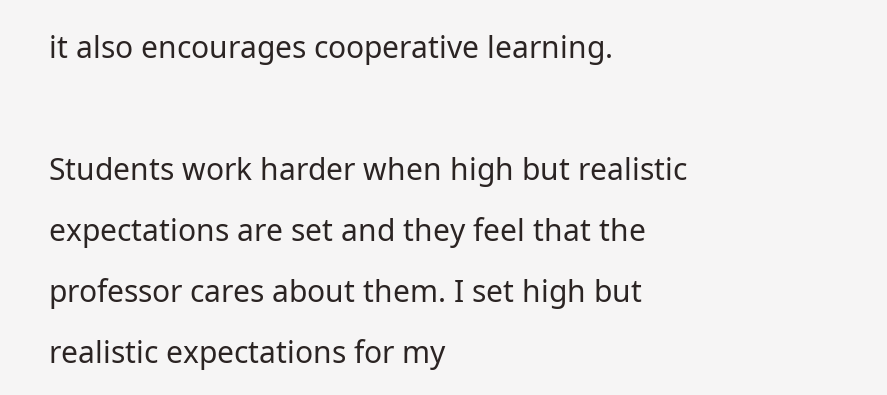it also encourages cooperative learning.

Students work harder when high but realistic expectations are set and they feel that the professor cares about them. I set high but realistic expectations for my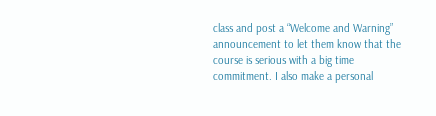class and post a “Welcome and Warning” announcement to let them know that the course is serious with a big time commitment. I also make a personal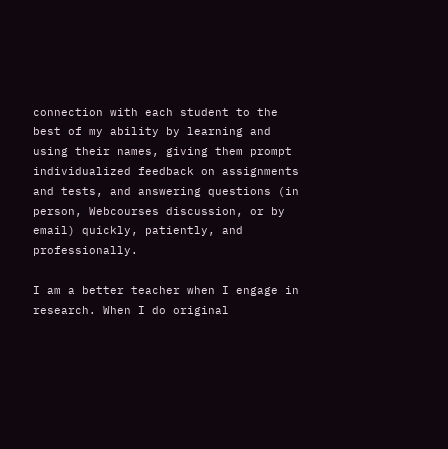connection with each student to the best of my ability by learning and using their names, giving them prompt individualized feedback on assignments and tests, and answering questions (in person, Webcourses discussion, or by email) quickly, patiently, and professionally.

I am a better teacher when I engage in research. When I do original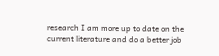research I am more up to date on the current literature and do a better job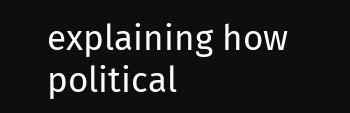explaining how political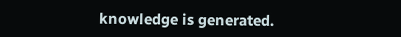knowledge is generated.